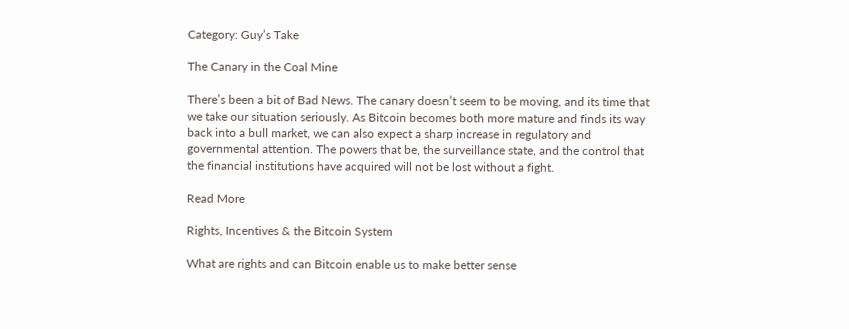Category: Guy’s Take

The Canary in the Coal Mine

There’s been a bit of Bad News. The canary doesn’t seem to be moving, and its time that we take our situation seriously. As Bitcoin becomes both more mature and finds its way back into a bull market, we can also expect a sharp increase in regulatory and governmental attention. The powers that be, the surveillance state, and the control that the financial institutions have acquired will not be lost without a fight.

Read More

Rights, Incentives & the Bitcoin System

What are rights and can Bitcoin enable us to make better sense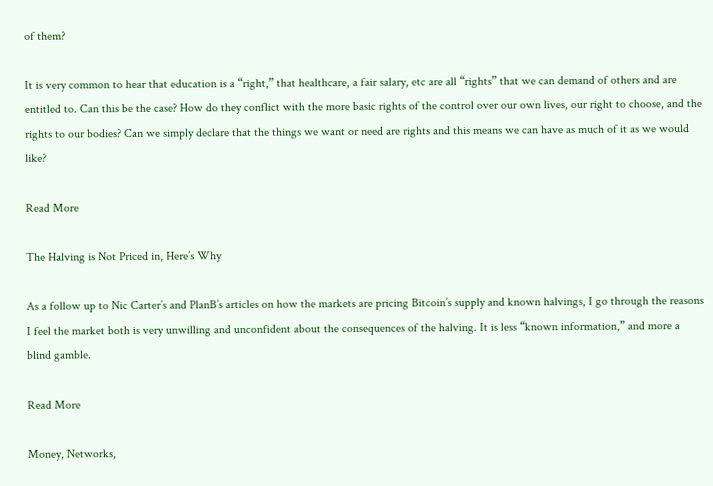of them?

It is very common to hear that education is a “right,” that healthcare, a fair salary, etc are all “rights” that we can demand of others and are entitled to. Can this be the case? How do they conflict with the more basic rights of the control over our own lives, our right to choose, and the rights to our bodies? Can we simply declare that the things we want or need are rights and this means we can have as much of it as we would like?

Read More

The Halving is Not Priced in, Here’s Why

As a follow up to Nic Carter’s and PlanB’s articles on how the markets are pricing Bitcoin’s supply and known halvings, I go through the reasons I feel the market both is very unwilling and unconfident about the consequences of the halving. It is less “known information,” and more a blind gamble.

Read More

Money, Networks,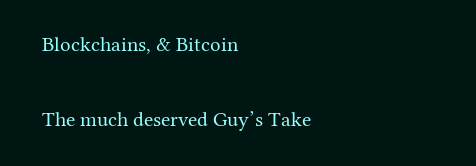Blockchains, & Bitcoin

The much deserved Guy’s Take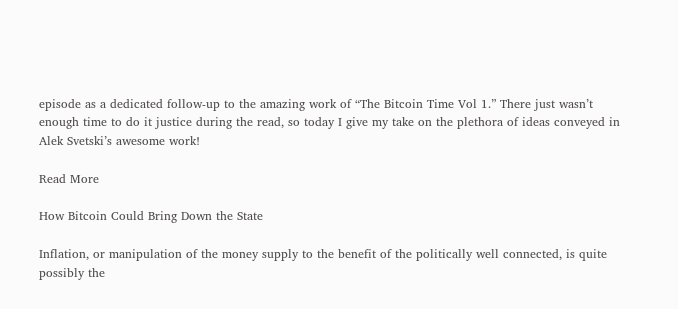episode as a dedicated follow-up to the amazing work of “The Bitcoin Time Vol 1.” There just wasn’t enough time to do it justice during the read, so today I give my take on the plethora of ideas conveyed in Alek Svetski’s awesome work!

Read More

How Bitcoin Could Bring Down the State

Inflation, or manipulation of the money supply to the benefit of the politically well connected, is quite possibly the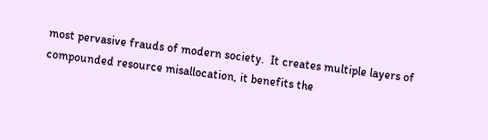most pervasive frauds of modern society.  It creates multiple layers of compounded resource misallocation, it benefits the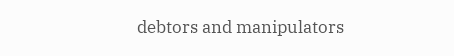debtors and manipulators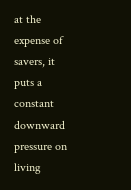at the expense of savers, it puts a constant downward pressure on living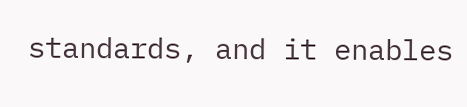standards, and it enables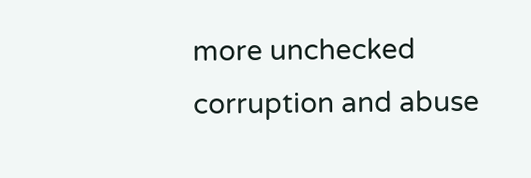more unchecked corruption and abuse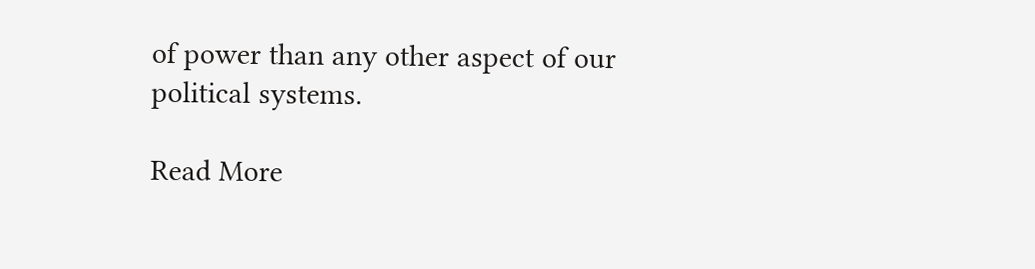of power than any other aspect of our political systems.

Read More